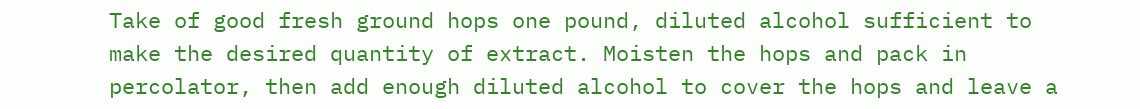Take of good fresh ground hops one pound, diluted alcohol sufficient to make the desired quantity of extract. Moisten the hops and pack in percolator, then add enough diluted alcohol to cover the hops and leave a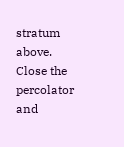stratum above. Close the percolator and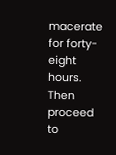macerate for forty-eight hours. Then proceed to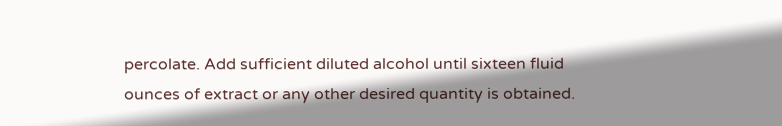percolate. Add sufficient diluted alcohol until sixteen fluid ounces of extract or any other desired quantity is obtained.